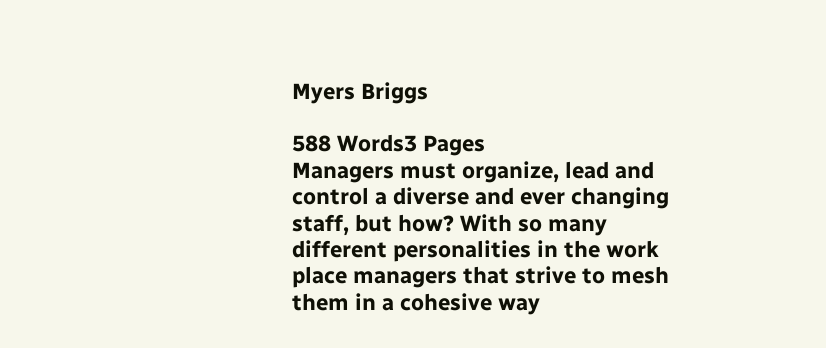Myers Briggs

588 Words3 Pages
Managers must organize, lead and control a diverse and ever changing staff, but how? With so many different personalities in the work place managers that strive to mesh them in a cohesive way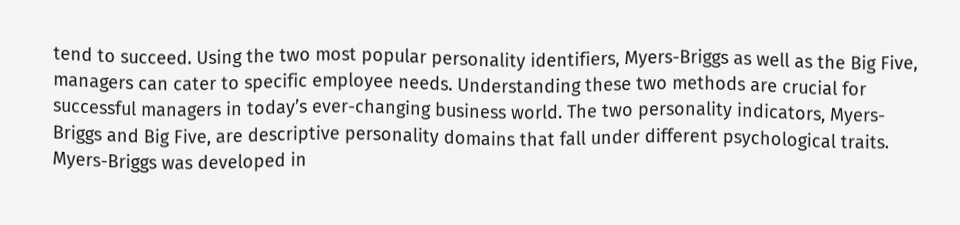tend to succeed. Using the two most popular personality identifiers, Myers-Briggs as well as the Big Five, managers can cater to specific employee needs. Understanding these two methods are crucial for successful managers in today’s ever-changing business world. The two personality indicators, Myers-Briggs and Big Five, are descriptive personality domains that fall under different psychological traits. Myers-Briggs was developed in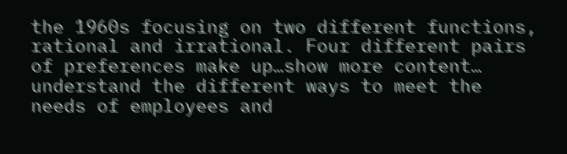the 1960s focusing on two different functions, rational and irrational. Four different pairs of preferences make up…show more content…
understand the different ways to meet the needs of employees and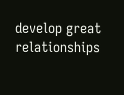develop great relationships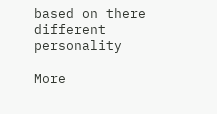based on there different personality

More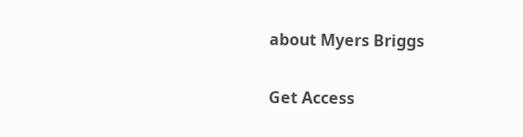about Myers Briggs

Get Access